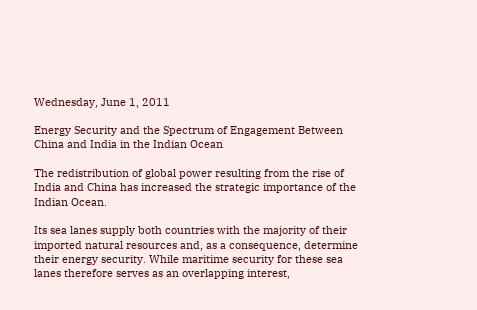Wednesday, June 1, 2011

Energy Security and the Spectrum of Engagement Between China and India in the Indian Ocean

The redistribution of global power resulting from the rise of India and China has increased the strategic importance of the Indian Ocean.

Its sea lanes supply both countries with the majority of their imported natural resources and, as a consequence, determine their energy security. While maritime security for these sea lanes therefore serves as an overlapping interest,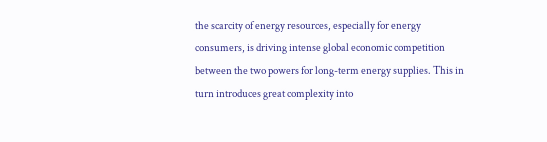the scarcity of energy resources, especially for energy consumers, is driving intense global economic competition between the two powers for long-term energy supplies. This in turn introduces great complexity into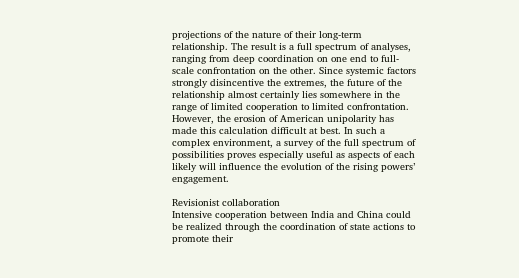projections of the nature of their long-term relationship. The result is a full spectrum of analyses, ranging from deep coordination on one end to full-scale confrontation on the other. Since systemic factors strongly disincentive the extremes, the future of the relationship almost certainly lies somewhere in the range of limited cooperation to limited confrontation. However, the erosion of American unipolarity has made this calculation difficult at best. In such a complex environment, a survey of the full spectrum of possibilities proves especially useful as aspects of each likely will influence the evolution of the rising powers’ engagement.

Revisionist collaboration
Intensive cooperation between India and China could be realized through the coordination of state actions to promote their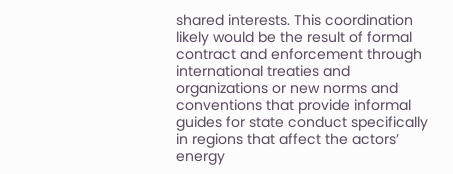shared interests. This coordination likely would be the result of formal contract and enforcement through international treaties and organizations or new norms and conventions that provide informal guides for state conduct specifically in regions that affect the actors’ energy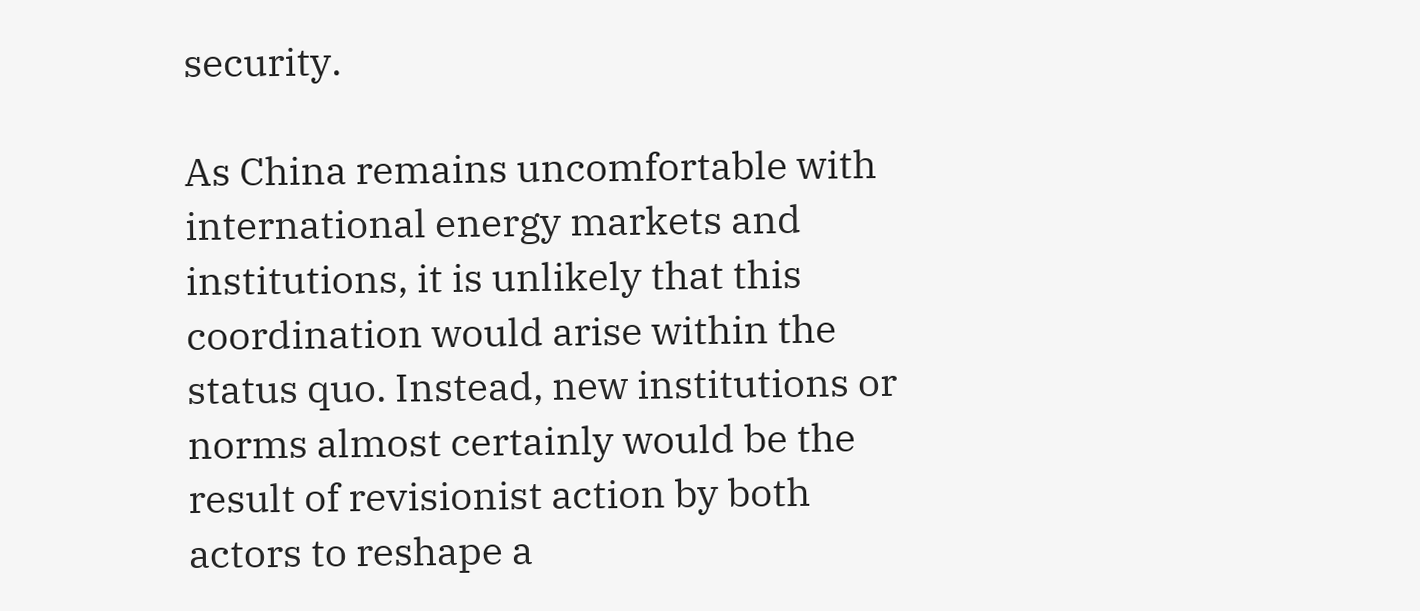security.

As China remains uncomfortable with international energy markets and institutions, it is unlikely that this coordination would arise within the status quo. Instead, new institutions or norms almost certainly would be the result of revisionist action by both actors to reshape a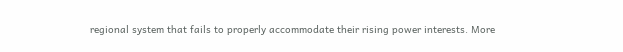regional system that fails to properly accommodate their rising power interests. More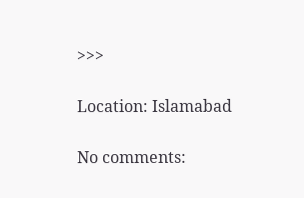>>>

Location: Islamabad

No comments: